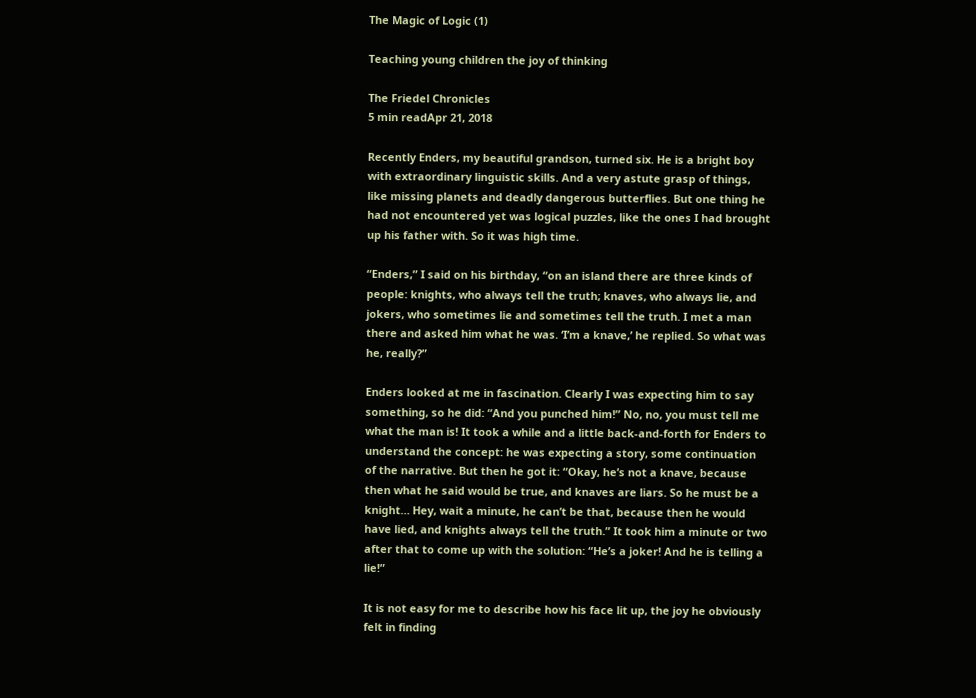The Magic of Logic (1)

Teaching young children the joy of thinking

The Friedel Chronicles
5 min readApr 21, 2018

Recently Enders, my beautiful grandson, turned six. He is a bright boy with extraordinary linguistic skills. And a very astute grasp of things, like missing planets and deadly dangerous butterflies. But one thing he had not encountered yet was logical puzzles, like the ones I had brought up his father with. So it was high time.

“Enders,” I said on his birthday, “on an island there are three kinds of people: knights, who always tell the truth; knaves, who always lie, and jokers, who sometimes lie and sometimes tell the truth. I met a man there and asked him what he was. ‘I’m a knave,’ he replied. So what was he, really?”

Enders looked at me in fascination. Clearly I was expecting him to say something, so he did: “And you punched him!” No, no, you must tell me what the man is! It took a while and a little back-and-forth for Enders to understand the concept: he was expecting a story, some continuation of the narrative. But then he got it: “Okay, he’s not a knave, because then what he said would be true, and knaves are liars. So he must be a knight… Hey, wait a minute, he can’t be that, because then he would have lied, and knights always tell the truth.” It took him a minute or two after that to come up with the solution: “He’s a joker! And he is telling a lie!”

It is not easy for me to describe how his face lit up, the joy he obviously felt in finding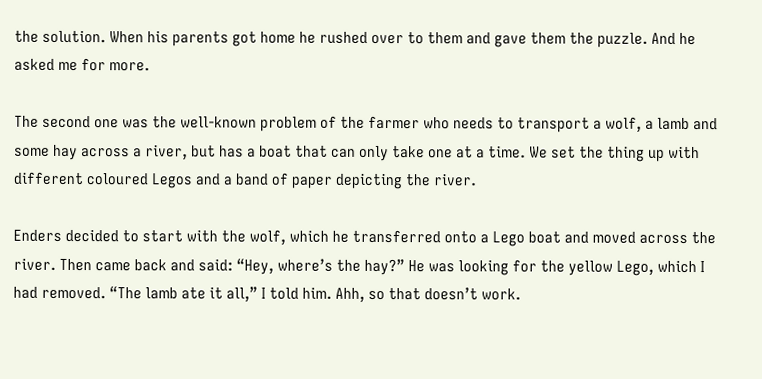the solution. When his parents got home he rushed over to them and gave them the puzzle. And he asked me for more.

The second one was the well-known problem of the farmer who needs to transport a wolf, a lamb and some hay across a river, but has a boat that can only take one at a time. We set the thing up with different coloured Legos and a band of paper depicting the river.

Enders decided to start with the wolf, which he transferred onto a Lego boat and moved across the river. Then came back and said: “Hey, where’s the hay?” He was looking for the yellow Lego, which I had removed. “The lamb ate it all,” I told him. Ahh, so that doesn’t work.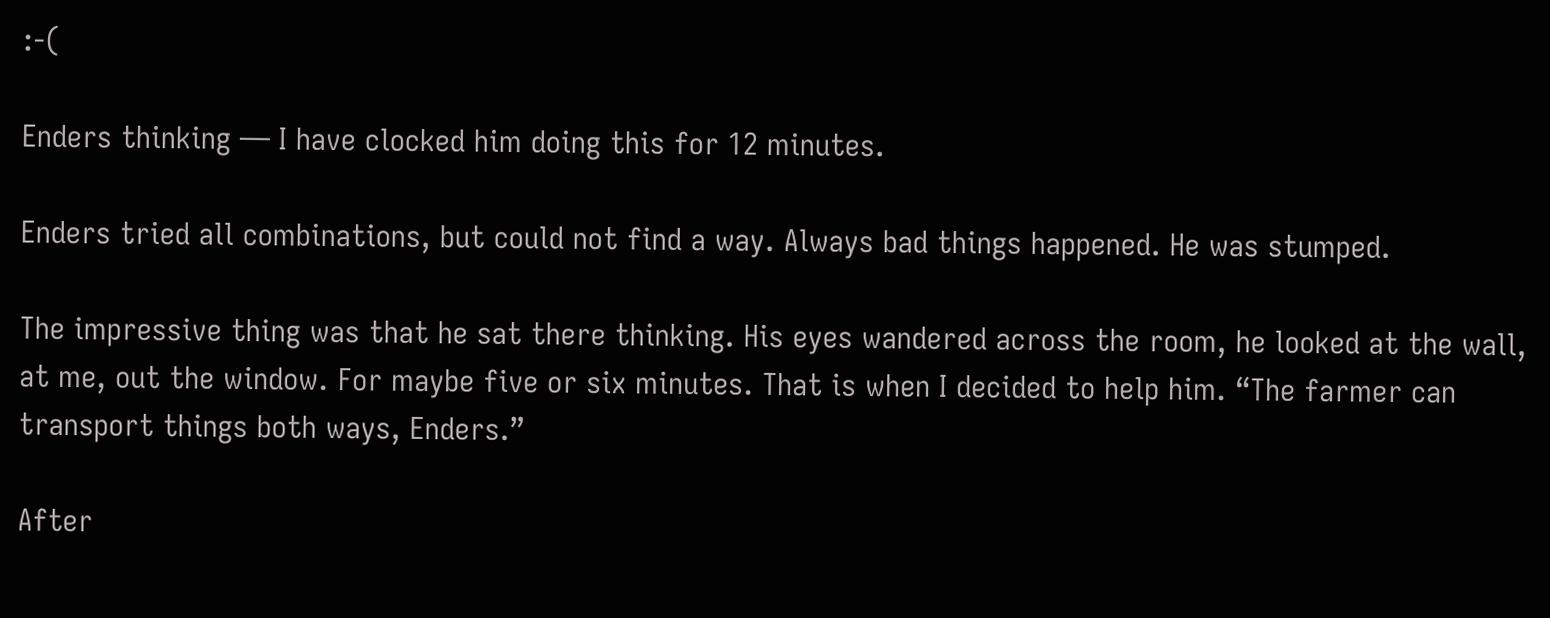:-(

Enders thinking — I have clocked him doing this for 12 minutes.

Enders tried all combinations, but could not find a way. Always bad things happened. He was stumped.

The impressive thing was that he sat there thinking. His eyes wandered across the room, he looked at the wall, at me, out the window. For maybe five or six minutes. That is when I decided to help him. “The farmer can transport things both ways, Enders.”

After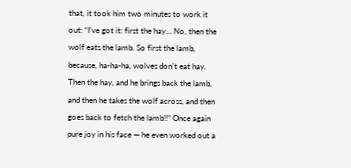that, it took him two minutes to work it out: “I’ve got it: first the hay… No, then the wolf eats the lamb. So first the lamb, because, ha-ha-ha, wolves don’t eat hay. Then the hay, and he brings back the lamb, and then he takes the wolf across, and then goes back to fetch the lamb!!” Once again pure joy in his face — he even worked out a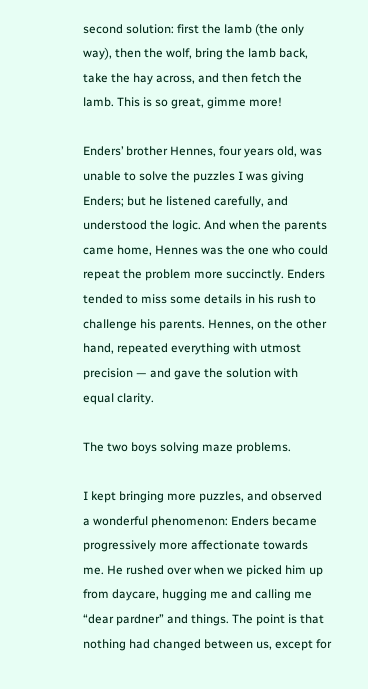second solution: first the lamb (the only way), then the wolf, bring the lamb back, take the hay across, and then fetch the lamb. This is so great, gimme more!

Enders’ brother Hennes, four years old, was unable to solve the puzzles I was giving Enders; but he listened carefully, and understood the logic. And when the parents came home, Hennes was the one who could repeat the problem more succinctly. Enders tended to miss some details in his rush to challenge his parents. Hennes, on the other hand, repeated everything with utmost precision — and gave the solution with equal clarity.

The two boys solving maze problems.

I kept bringing more puzzles, and observed a wonderful phenomenon: Enders became progressively more affectionate towards me. He rushed over when we picked him up from daycare, hugging me and calling me “dear pardner” and things. The point is that nothing had changed between us, except for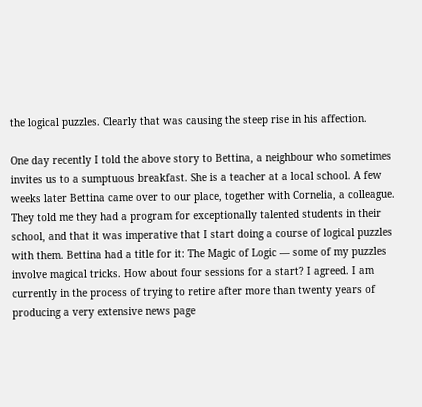the logical puzzles. Clearly that was causing the steep rise in his affection.

One day recently I told the above story to Bettina, a neighbour who sometimes invites us to a sumptuous breakfast. She is a teacher at a local school. A few weeks later Bettina came over to our place, together with Cornelia, a colleague. They told me they had a program for exceptionally talented students in their school, and that it was imperative that I start doing a course of logical puzzles with them. Bettina had a title for it: The Magic of Logic — some of my puzzles involve magical tricks. How about four sessions for a start? I agreed. I am currently in the process of trying to retire after more than twenty years of producing a very extensive news page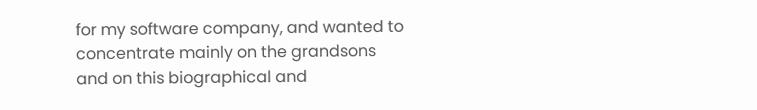for my software company, and wanted to concentrate mainly on the grandsons and on this biographical and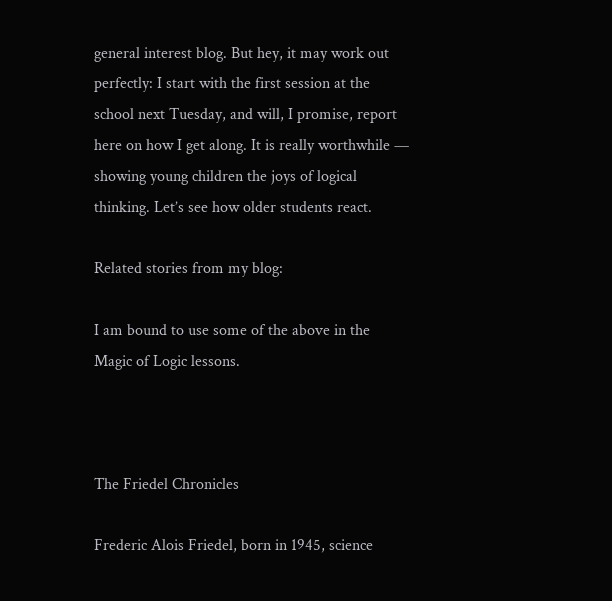general interest blog. But hey, it may work out perfectly: I start with the first session at the school next Tuesday, and will, I promise, report here on how I get along. It is really worthwhile — showing young children the joys of logical thinking. Let’s see how older students react.

Related stories from my blog:

I am bound to use some of the above in the Magic of Logic lessons.



The Friedel Chronicles

Frederic Alois Friedel, born in 1945, science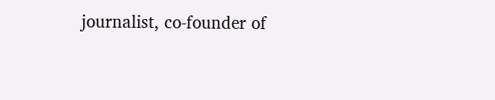journalist, co-founder of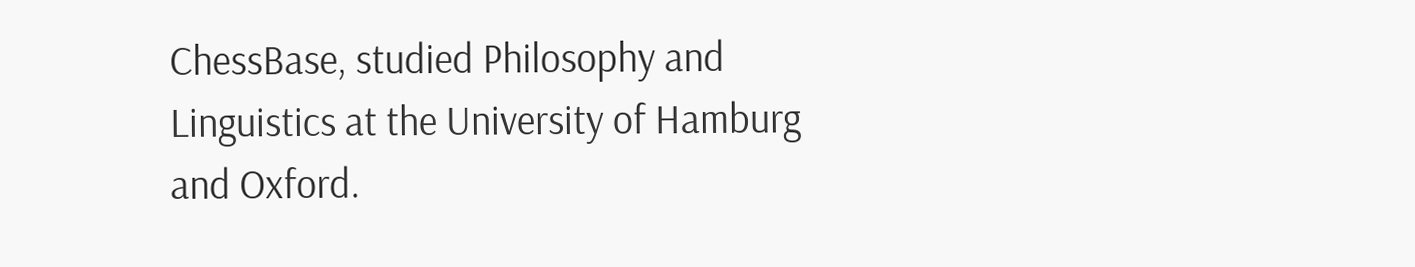ChessBase, studied Philosophy and Linguistics at the University of Hamburg and Oxford.